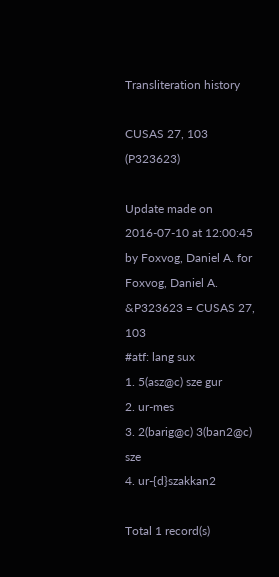Transliteration history

CUSAS 27, 103 (P323623)

Update made on 2016-07-10 at 12:00:45 by Foxvog, Daniel A. for Foxvog, Daniel A.
&P323623 = CUSAS 27, 103
#atf: lang sux
1. 5(asz@c) sze gur
2. ur-mes
3. 2(barig@c) 3(ban2@c) sze
4. ur-{d}szakkan2

Total 1 record(s)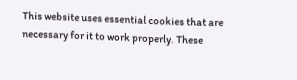This website uses essential cookies that are necessary for it to work properly. These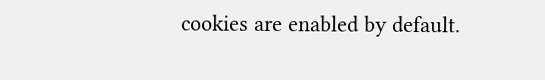cookies are enabled by default.